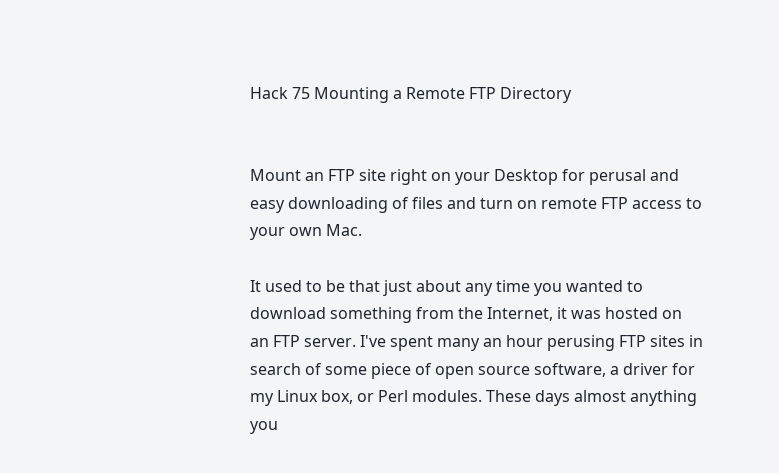Hack 75 Mounting a Remote FTP Directory


Mount an FTP site right on your Desktop for perusal and easy downloading of files and turn on remote FTP access to your own Mac.

It used to be that just about any time you wanted to download something from the Internet, it was hosted on an FTP server. I've spent many an hour perusing FTP sites in search of some piece of open source software, a driver for my Linux box, or Perl modules. These days almost anything you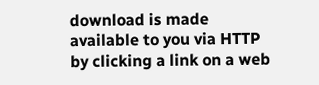download is made available to you via HTTP by clicking a link on a web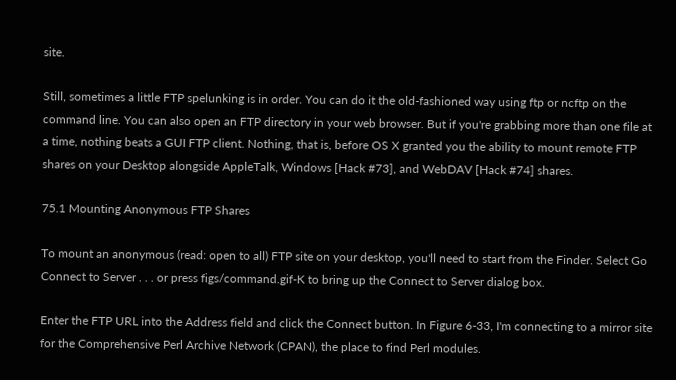site.

Still, sometimes a little FTP spelunking is in order. You can do it the old-fashioned way using ftp or ncftp on the command line. You can also open an FTP directory in your web browser. But if you're grabbing more than one file at a time, nothing beats a GUI FTP client. Nothing, that is, before OS X granted you the ability to mount remote FTP shares on your Desktop alongside AppleTalk, Windows [Hack #73], and WebDAV [Hack #74] shares.

75.1 Mounting Anonymous FTP Shares

To mount an anonymous (read: open to all) FTP site on your desktop, you'll need to start from the Finder. Select Go Connect to Server . . . or press figs/command.gif-K to bring up the Connect to Server dialog box.

Enter the FTP URL into the Address field and click the Connect button. In Figure 6-33, I'm connecting to a mirror site for the Comprehensive Perl Archive Network (CPAN), the place to find Perl modules.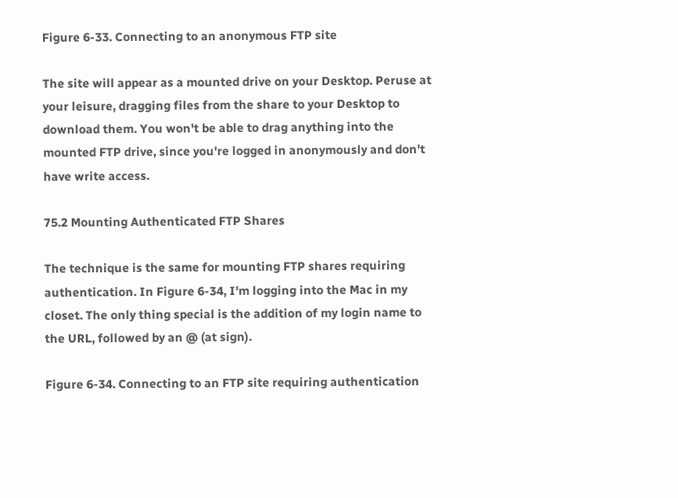Figure 6-33. Connecting to an anonymous FTP site

The site will appear as a mounted drive on your Desktop. Peruse at your leisure, dragging files from the share to your Desktop to download them. You won't be able to drag anything into the mounted FTP drive, since you're logged in anonymously and don't have write access.

75.2 Mounting Authenticated FTP Shares

The technique is the same for mounting FTP shares requiring authentication. In Figure 6-34, I'm logging into the Mac in my closet. The only thing special is the addition of my login name to the URL, followed by an @ (at sign).

Figure 6-34. Connecting to an FTP site requiring authentication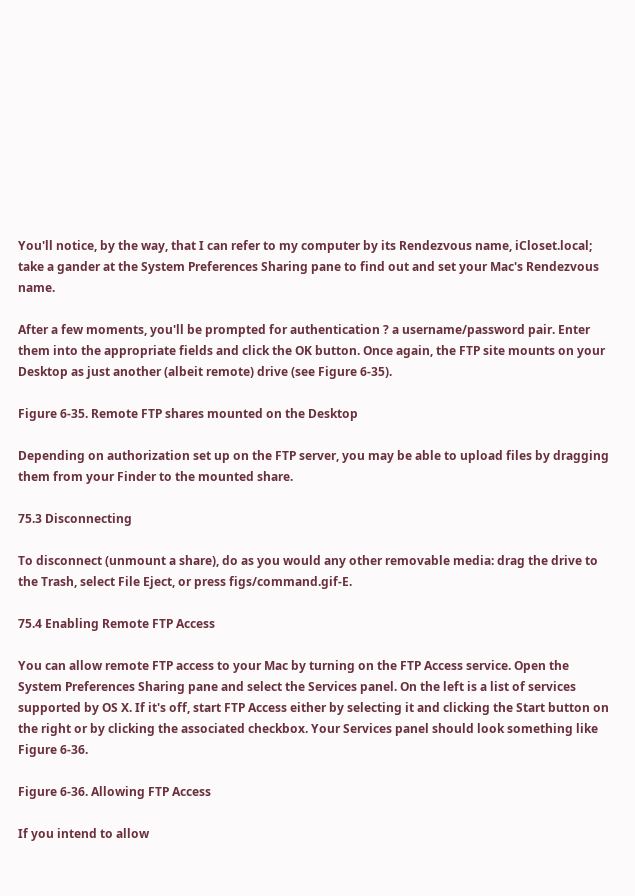You'll notice, by the way, that I can refer to my computer by its Rendezvous name, iCloset.local; take a gander at the System Preferences Sharing pane to find out and set your Mac's Rendezvous name.

After a few moments, you'll be prompted for authentication ? a username/password pair. Enter them into the appropriate fields and click the OK button. Once again, the FTP site mounts on your Desktop as just another (albeit remote) drive (see Figure 6-35).

Figure 6-35. Remote FTP shares mounted on the Desktop

Depending on authorization set up on the FTP server, you may be able to upload files by dragging them from your Finder to the mounted share.

75.3 Disconnecting

To disconnect (unmount a share), do as you would any other removable media: drag the drive to the Trash, select File Eject, or press figs/command.gif-E.

75.4 Enabling Remote FTP Access

You can allow remote FTP access to your Mac by turning on the FTP Access service. Open the System Preferences Sharing pane and select the Services panel. On the left is a list of services supported by OS X. If it's off, start FTP Access either by selecting it and clicking the Start button on the right or by clicking the associated checkbox. Your Services panel should look something like Figure 6-36.

Figure 6-36. Allowing FTP Access

If you intend to allow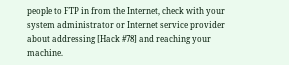people to FTP in from the Internet, check with your system administrator or Internet service provider about addressing [Hack #78] and reaching your machine.